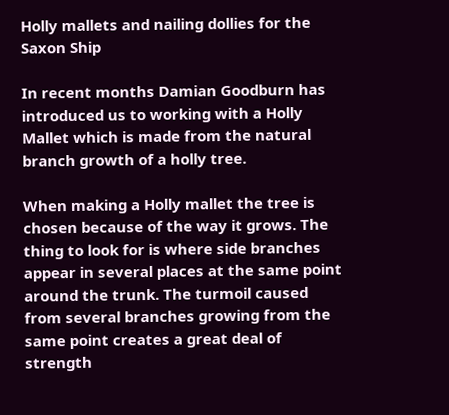Holly mallets and nailing dollies for the Saxon Ship

In recent months Damian Goodburn has introduced us to working with a Holly Mallet which is made from the natural branch growth of a holly tree.

When making a Holly mallet the tree is chosen because of the way it grows. The thing to look for is where side branches appear in several places at the same point around the trunk. The turmoil caused from several branches growing from the same point creates a great deal of strength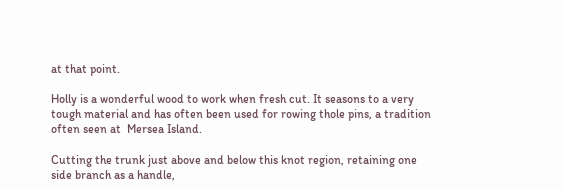at that point.

Holly is a wonderful wood to work when fresh cut. It seasons to a very tough material and has often been used for rowing thole pins, a tradition often seen at  Mersea Island.

Cutting the trunk just above and below this knot region, retaining one side branch as a handle,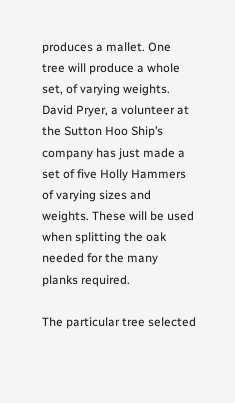produces a mallet. One tree will produce a whole set, of varying weights. David Pryer, a volunteer at the Sutton Hoo Ship’s company has just made a set of five Holly Hammers of varying sizes and weights. These will be used when splitting the oak needed for the many planks required.

The particular tree selected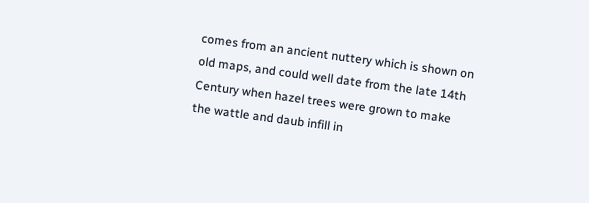comes from an ancient nuttery which is shown on old maps, and could well date from the late 14th Century when hazel trees were grown to make the wattle and daub infill in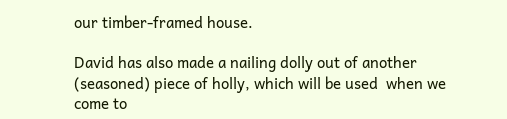our timber-framed house.

David has also made a nailing dolly out of another (seasoned) piece of holly, which will be used  when we come to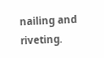nailing and riveting.